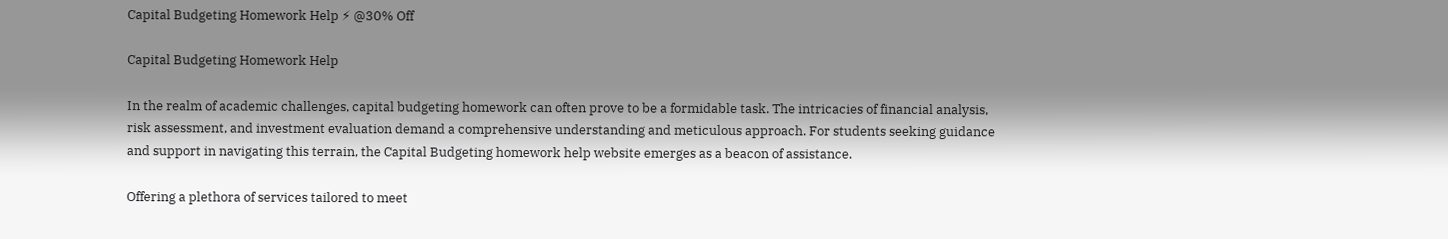Capital Budgeting Homework Help ⚡ @30% Off

Capital Budgeting Homework Help

In the realm of academic challenges, capital budgeting homework can often prove to be a formidable task. The intricacies of financial analysis, risk assessment, and investment evaluation demand a comprehensive understanding and meticulous approach. For students seeking guidance and support in navigating this terrain, the Capital Budgeting homework help website emerges as a beacon of assistance.

Offering a plethora of services tailored to meet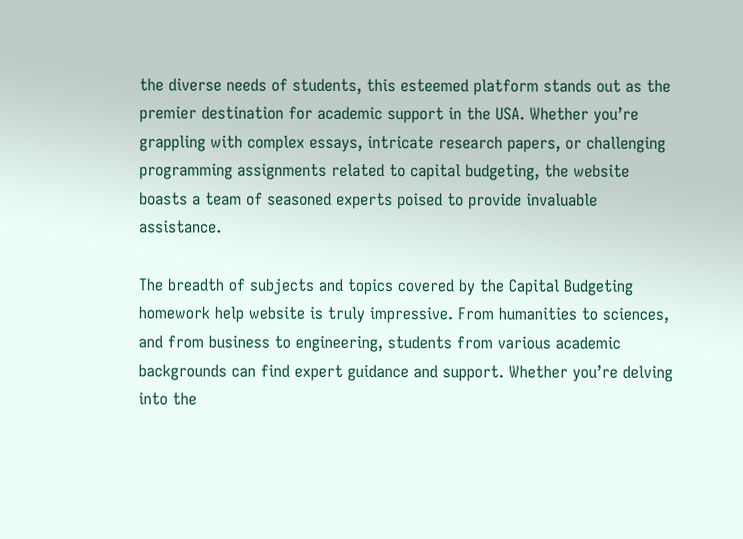the diverse needs of students, this esteemed platform stands out as the premier destination for academic support in the USA. Whether you’re grappling with complex essays, intricate research papers, or challenging programming assignments related to capital budgeting, the website boasts a team of seasoned experts poised to provide invaluable assistance.

The breadth of subjects and topics covered by the Capital Budgeting homework help website is truly impressive. From humanities to sciences, and from business to engineering, students from various academic backgrounds can find expert guidance and support. Whether you’re delving into the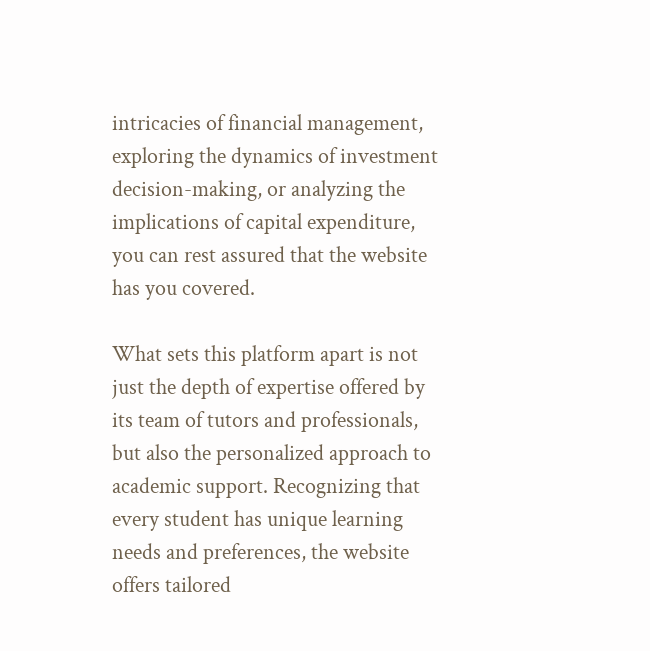intricacies of financial management, exploring the dynamics of investment decision-making, or analyzing the implications of capital expenditure, you can rest assured that the website has you covered.

What sets this platform apart is not just the depth of expertise offered by its team of tutors and professionals, but also the personalized approach to academic support. Recognizing that every student has unique learning needs and preferences, the website offers tailored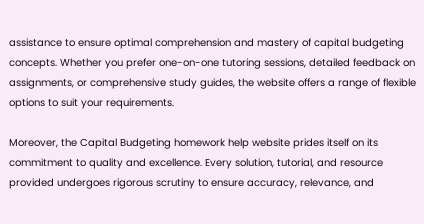assistance to ensure optimal comprehension and mastery of capital budgeting concepts. Whether you prefer one-on-one tutoring sessions, detailed feedback on assignments, or comprehensive study guides, the website offers a range of flexible options to suit your requirements.

Moreover, the Capital Budgeting homework help website prides itself on its commitment to quality and excellence. Every solution, tutorial, and resource provided undergoes rigorous scrutiny to ensure accuracy, relevance, and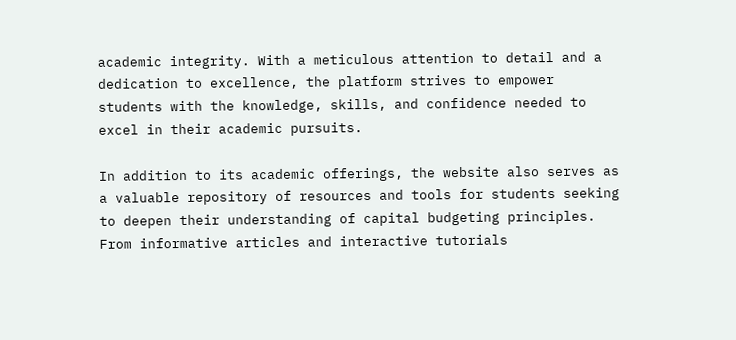academic integrity. With a meticulous attention to detail and a dedication to excellence, the platform strives to empower students with the knowledge, skills, and confidence needed to excel in their academic pursuits.

In addition to its academic offerings, the website also serves as a valuable repository of resources and tools for students seeking to deepen their understanding of capital budgeting principles. From informative articles and interactive tutorials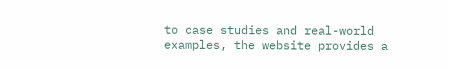to case studies and real-world examples, the website provides a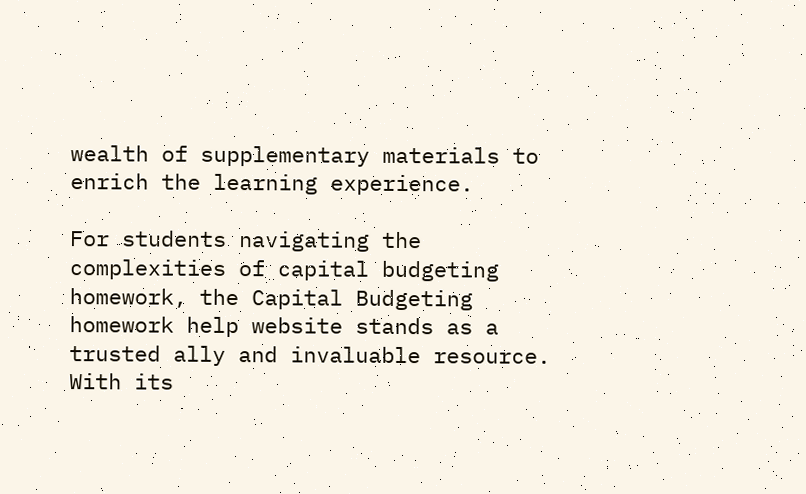wealth of supplementary materials to enrich the learning experience.

For students navigating the complexities of capital budgeting homework, the Capital Budgeting homework help website stands as a trusted ally and invaluable resource. With its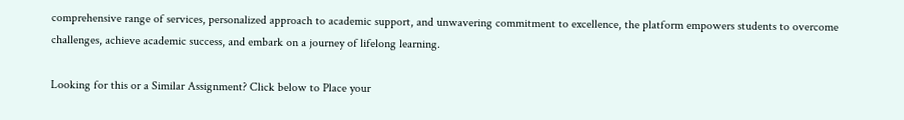comprehensive range of services, personalized approach to academic support, and unwavering commitment to excellence, the platform empowers students to overcome challenges, achieve academic success, and embark on a journey of lifelong learning.

Looking for this or a Similar Assignment? Click below to Place your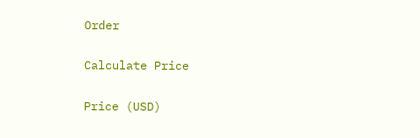Order

Calculate Price

Price (USD)